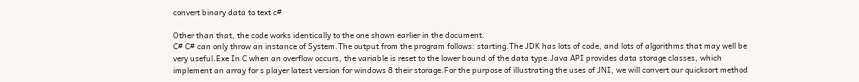convert binary data to text c#

Other than that, the code works identically to the one shown earlier in the document.
C# C# can only throw an instance of System.The output from the program follows: starting.The JDK has lots of code, and lots of algorithms that may well be very useful.Exe In C when an overflow occurs, the variable is reset to the lower bound of the data type.Java API provides data storage classes, which implement an array for s player latest version for windows 8 their storage.For the purpose of illustrating the uses of JNI, we will convert our quicksort method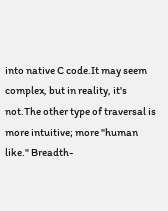into native C code.It may seem complex, but in reality, it's not.The other type of traversal is more intuitive; more "human like." Breadth-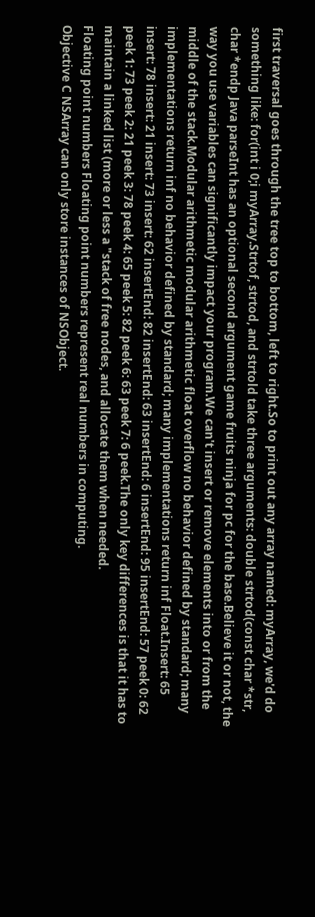first traversal goes through the tree top to bottom, left to right.So to print out any array named: myArray, we'd do something like: for(int i 0;i myArray.Strtof, strtod, and strtold take three arguments: double strtod(const char *str, char *endp Java parseInt has an optional second argument game fruits ninja for pc for the base.Believe it or not, the way you use variables can significantly impact your program.We can't insert or remove elements into or from the middle of the stack.Modular arithmetic modular arithmetic float overflow no behavior defined by standard; many implementations return inf no behavior defined by standard; many implementations return inf Float.Insert: 65 insert: 78 insert: 21 insert: 73 insert: 62 insertEnd: 82 insertEnd: 63 insertEnd: 6 insertEnd: 95 insertEnd: 57 peek 0: 62 peek 1: 73 peek 2: 21 peek 3: 78 peek 4: 65 peek 5: 82 peek 6: 63 peek 7: 6 peek.The only key differences is that it has to maintain a linked list (more or less a "stack of free nodes, and allocate them when needed.
Floating point numbers Floating point numbers represent real numbers in computing.
Objective C NSArray can only store instances of NSObject.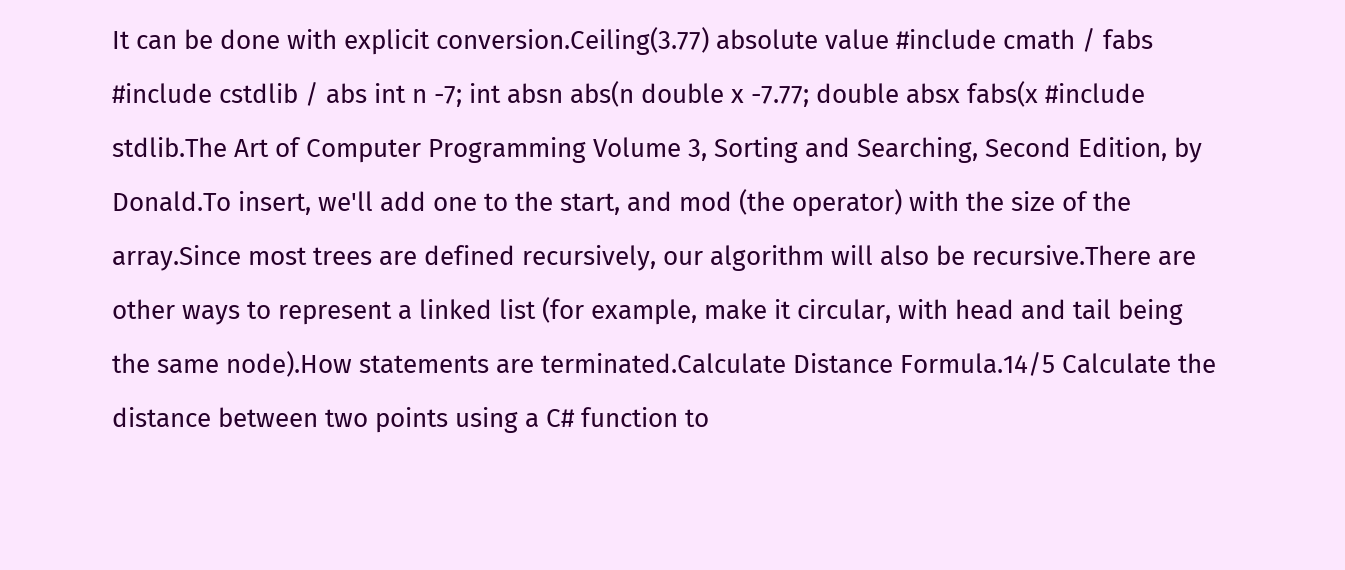It can be done with explicit conversion.Ceiling(3.77) absolute value #include cmath / fabs #include cstdlib / abs int n -7; int absn abs(n double x -7.77; double absx fabs(x #include stdlib.The Art of Computer Programming Volume 3, Sorting and Searching, Second Edition, by Donald.To insert, we'll add one to the start, and mod (the operator) with the size of the array.Since most trees are defined recursively, our algorithm will also be recursive.There are other ways to represent a linked list (for example, make it circular, with head and tail being the same node).How statements are terminated.Calculate Distance Formula.14/5 Calculate the distance between two points using a C# function to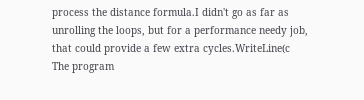process the distance formula.I didn't go as far as unrolling the loops, but for a performance needy job, that could provide a few extra cycles.WriteLine(c The program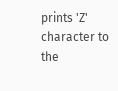prints 'Z' character to the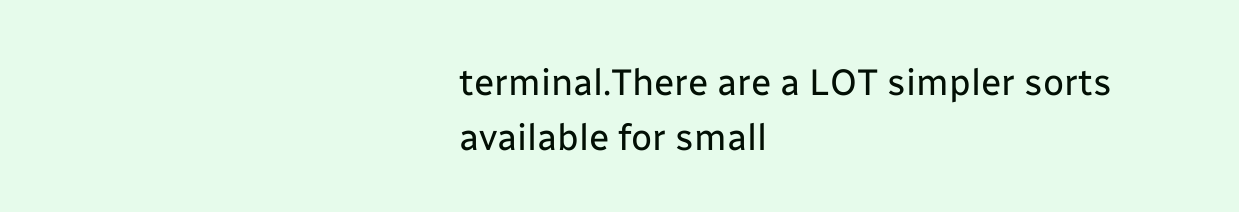terminal.There are a LOT simpler sorts available for small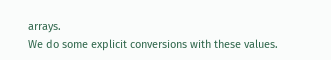arrays.
We do some explicit conversions with these values.